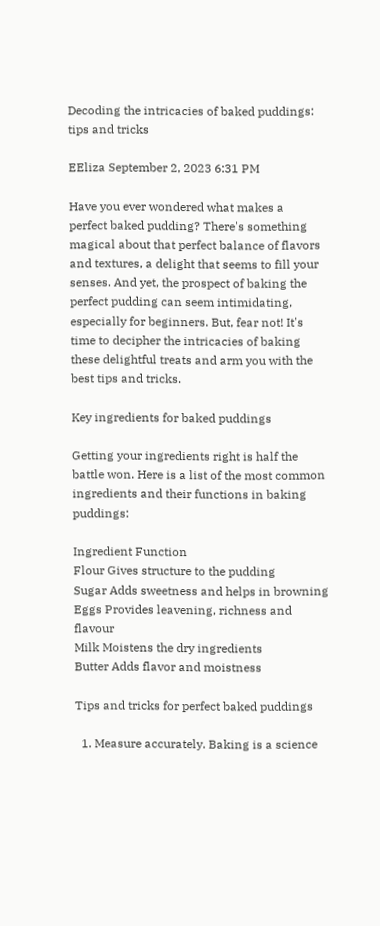Decoding the intricacies of baked puddings: tips and tricks

EEliza September 2, 2023 6:31 PM

Have you ever wondered what makes a perfect baked pudding? There's something magical about that perfect balance of flavors and textures, a delight that seems to fill your senses. And yet, the prospect of baking the perfect pudding can seem intimidating, especially for beginners. But, fear not! It's time to decipher the intricacies of baking these delightful treats and arm you with the best tips and tricks.

Key ingredients for baked puddings

Getting your ingredients right is half the battle won. Here is a list of the most common ingredients and their functions in baking puddings:

Ingredient Function
Flour Gives structure to the pudding
Sugar Adds sweetness and helps in browning
Eggs Provides leavening, richness and flavour
Milk Moistens the dry ingredients
Butter Adds flavor and moistness

Tips and tricks for perfect baked puddings

  1. Measure accurately. Baking is a science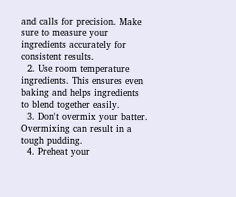and calls for precision. Make sure to measure your ingredients accurately for consistent results.
  2. Use room temperature ingredients. This ensures even baking and helps ingredients to blend together easily.
  3. Don't overmix your batter. Overmixing can result in a tough pudding.
  4. Preheat your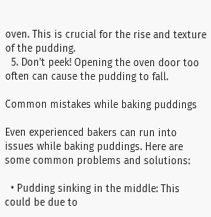oven. This is crucial for the rise and texture of the pudding.
  5. Don't peek! Opening the oven door too often can cause the pudding to fall.

Common mistakes while baking puddings

Even experienced bakers can run into issues while baking puddings. Here are some common problems and solutions:

  • Pudding sinking in the middle: This could be due to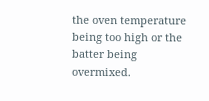the oven temperature being too high or the batter being overmixed.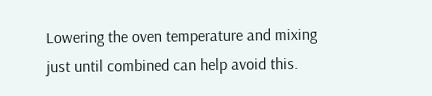Lowering the oven temperature and mixing just until combined can help avoid this.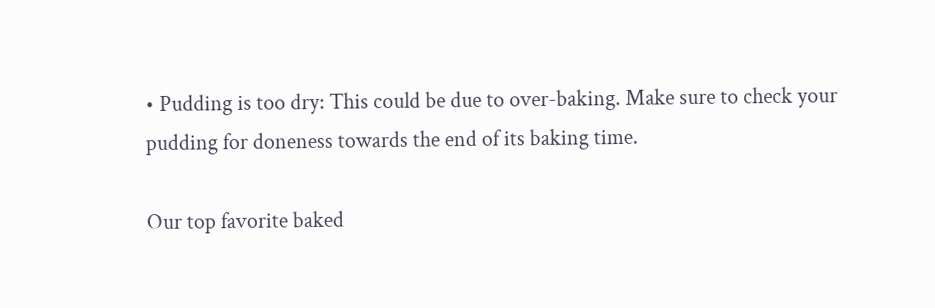• Pudding is too dry: This could be due to over-baking. Make sure to check your pudding for doneness towards the end of its baking time.

Our top favorite baked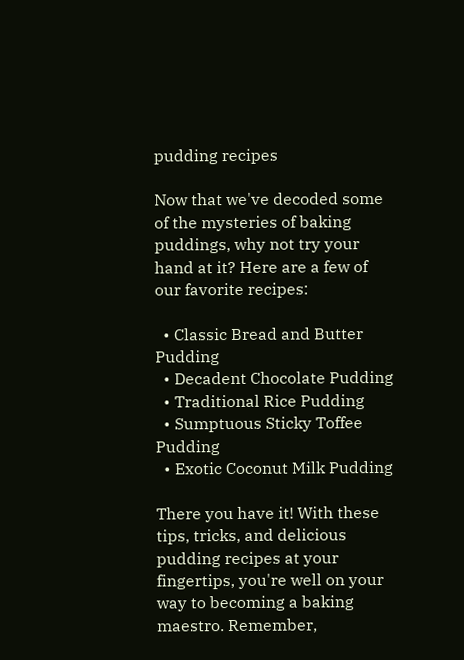pudding recipes

Now that we've decoded some of the mysteries of baking puddings, why not try your hand at it? Here are a few of our favorite recipes:

  • Classic Bread and Butter Pudding
  • Decadent Chocolate Pudding
  • Traditional Rice Pudding
  • Sumptuous Sticky Toffee Pudding
  • Exotic Coconut Milk Pudding

There you have it! With these tips, tricks, and delicious pudding recipes at your fingertips, you're well on your way to becoming a baking maestro. Remember,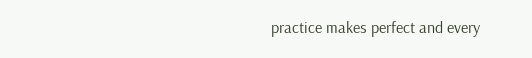practice makes perfect and every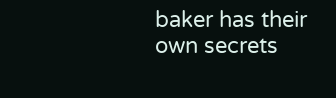baker has their own secrets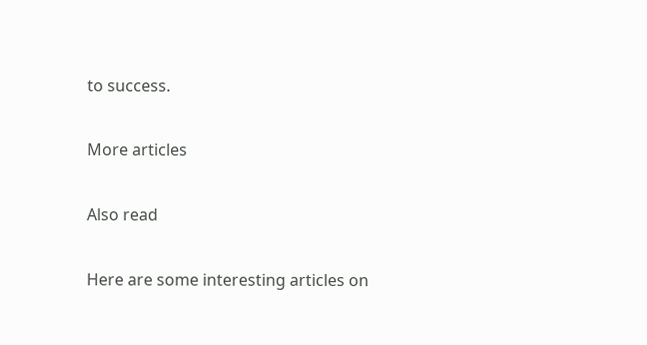to success.

More articles

Also read

Here are some interesting articles on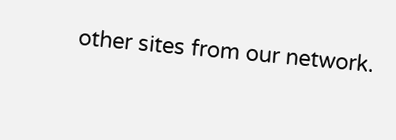other sites from our network.